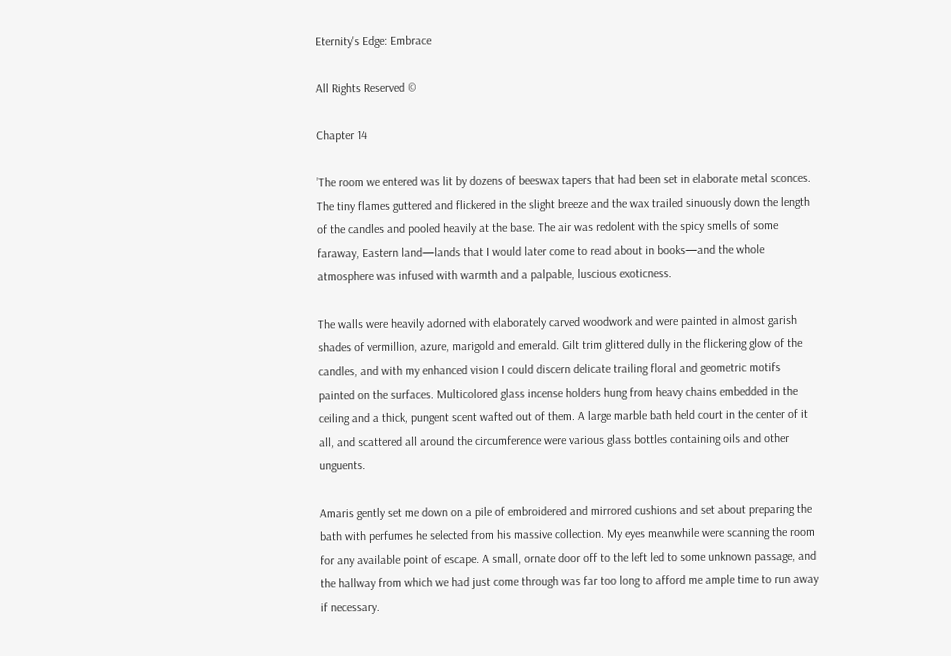Eternity's Edge: Embrace

All Rights Reserved ©

Chapter 14

’The room we entered was lit by dozens of beeswax tapers that had been set in elaborate metal sconces. The tiny flames guttered and flickered in the slight breeze and the wax trailed sinuously down the length of the candles and pooled heavily at the base. The air was redolent with the spicy smells of some faraway, Eastern land—lands that I would later come to read about in books—and the whole atmosphere was infused with warmth and a palpable, luscious exoticness.

The walls were heavily adorned with elaborately carved woodwork and were painted in almost garish shades of vermillion, azure, marigold and emerald. Gilt trim glittered dully in the flickering glow of the candles, and with my enhanced vision I could discern delicate trailing floral and geometric motifs painted on the surfaces. Multicolored glass incense holders hung from heavy chains embedded in the ceiling and a thick, pungent scent wafted out of them. A large marble bath held court in the center of it all, and scattered all around the circumference were various glass bottles containing oils and other unguents.

Amaris gently set me down on a pile of embroidered and mirrored cushions and set about preparing the bath with perfumes he selected from his massive collection. My eyes meanwhile were scanning the room for any available point of escape. A small, ornate door off to the left led to some unknown passage, and the hallway from which we had just come through was far too long to afford me ample time to run away if necessary.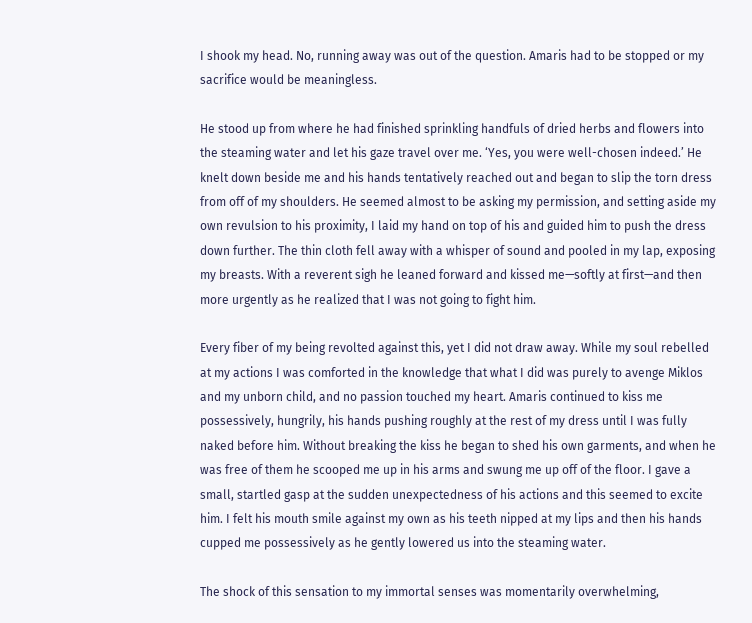I shook my head. No, running away was out of the question. Amaris had to be stopped or my sacrifice would be meaningless.

He stood up from where he had finished sprinkling handfuls of dried herbs and flowers into the steaming water and let his gaze travel over me. ‘Yes, you were well-chosen indeed.’ He knelt down beside me and his hands tentatively reached out and began to slip the torn dress from off of my shoulders. He seemed almost to be asking my permission, and setting aside my own revulsion to his proximity, I laid my hand on top of his and guided him to push the dress down further. The thin cloth fell away with a whisper of sound and pooled in my lap, exposing my breasts. With a reverent sigh he leaned forward and kissed me—softly at first—and then more urgently as he realized that I was not going to fight him.

Every fiber of my being revolted against this, yet I did not draw away. While my soul rebelled at my actions I was comforted in the knowledge that what I did was purely to avenge Miklos and my unborn child, and no passion touched my heart. Amaris continued to kiss me possessively, hungrily, his hands pushing roughly at the rest of my dress until I was fully naked before him. Without breaking the kiss he began to shed his own garments, and when he was free of them he scooped me up in his arms and swung me up off of the floor. I gave a small, startled gasp at the sudden unexpectedness of his actions and this seemed to excite him. I felt his mouth smile against my own as his teeth nipped at my lips and then his hands cupped me possessively as he gently lowered us into the steaming water.

The shock of this sensation to my immortal senses was momentarily overwhelming,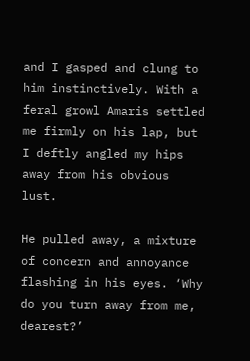and I gasped and clung to him instinctively. With a feral growl Amaris settled me firmly on his lap, but I deftly angled my hips away from his obvious lust.

He pulled away, a mixture of concern and annoyance flashing in his eyes. ‘Why do you turn away from me, dearest?’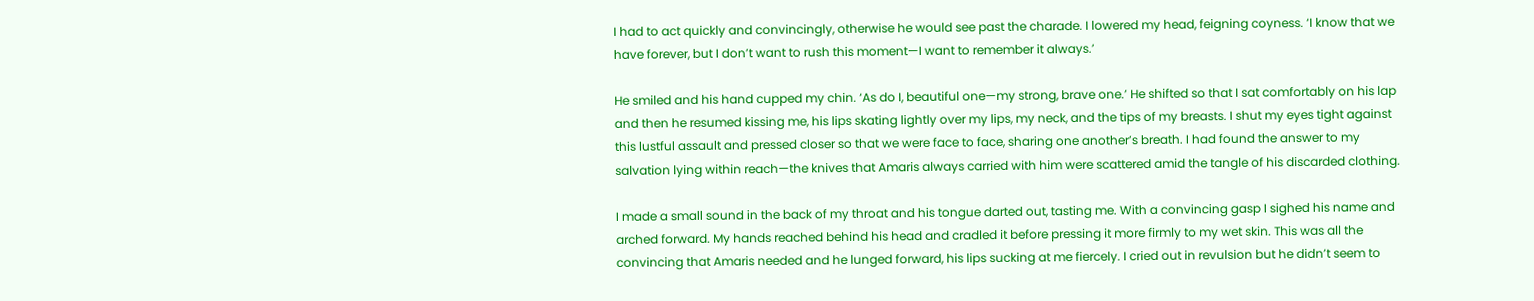I had to act quickly and convincingly, otherwise he would see past the charade. I lowered my head, feigning coyness. ‘I know that we have forever, but I don’t want to rush this moment—I want to remember it always.’

He smiled and his hand cupped my chin. ‘As do I, beautiful one—my strong, brave one.’ He shifted so that I sat comfortably on his lap and then he resumed kissing me, his lips skating lightly over my lips, my neck, and the tips of my breasts. I shut my eyes tight against this lustful assault and pressed closer so that we were face to face, sharing one another’s breath. I had found the answer to my salvation lying within reach—the knives that Amaris always carried with him were scattered amid the tangle of his discarded clothing.

I made a small sound in the back of my throat and his tongue darted out, tasting me. With a convincing gasp I sighed his name and arched forward. My hands reached behind his head and cradled it before pressing it more firmly to my wet skin. This was all the convincing that Amaris needed and he lunged forward, his lips sucking at me fiercely. I cried out in revulsion but he didn’t seem to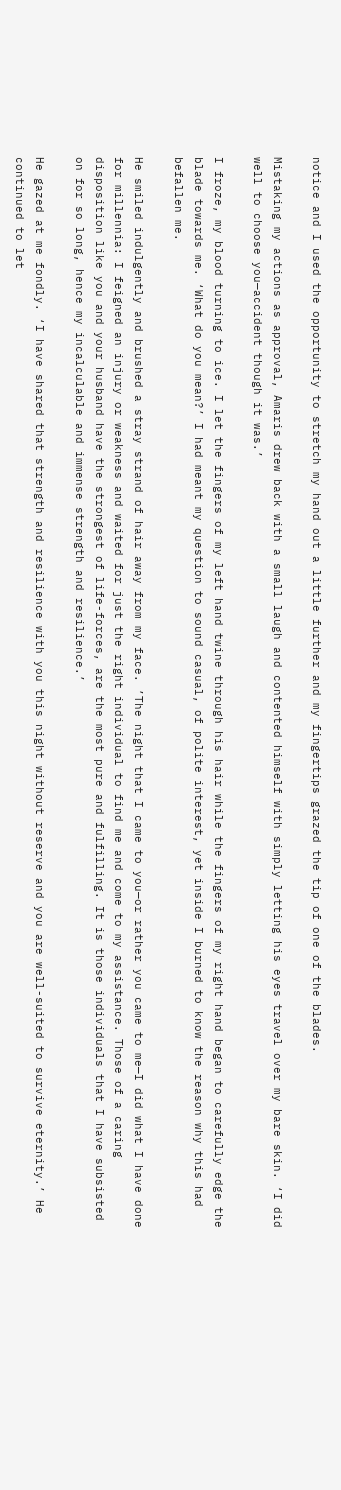notice and I used the opportunity to stretch my hand out a little further and my fingertips grazed the tip of one of the blades.

Mistaking my actions as approval, Amaris drew back with a small laugh and contented himself with simply letting his eyes travel over my bare skin. ‘I did well to choose you—accident though it was.’

I froze, my blood turning to ice. I let the fingers of my left hand twine through his hair while the fingers of my right hand began to carefully edge the blade towards me. ‘What do you mean?’ I had meant my question to sound casual, of polite interest, yet inside I burned to know the reason why this had befallen me.

He smiled indulgently and brushed a stray strand of hair away from my face. ’The night that I came to you—or rather you came to me—I did what I have done for millennia: I feigned an injury or weakness and waited for just the right individual to find me and come to my assistance. Those of a caring disposition like you and your husband have the strongest of life-forces, are the most pure and fulfilling. It is those individuals that I have subsisted on for so long, hence my incalculable and immense strength and resilience.’

He gazed at me fondly. ‘I have shared that strength and resilience with you this night without reserve and you are well-suited to survive eternity.’ He continued to let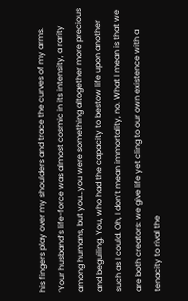his fingers play over my shoulders and trace the curves of my arms. ‘Your husband’s life-force was almost cosmic in its intensity, a rarity among humans, but you…you were something altogether more precious and beguiling. You, who had the capacity to bestow life upon another such as I could. Oh, I don’t mean immortality, no. What I mean is that we are both creators: we give life yet cling to our own existence with a tenacity to rival the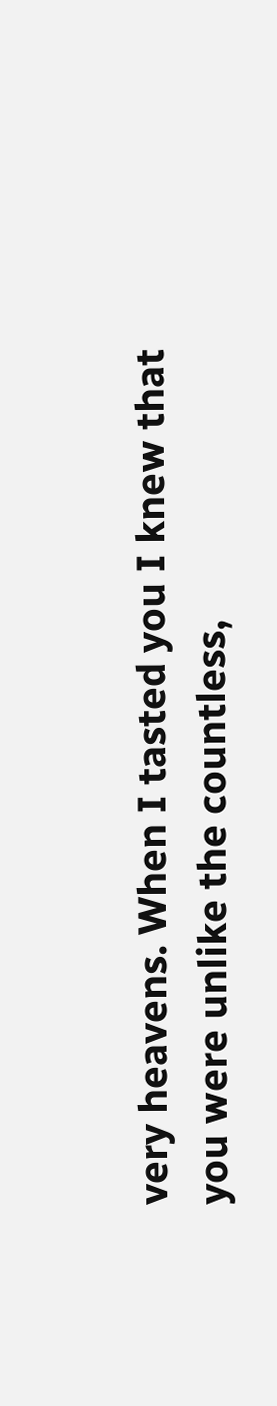very heavens. When I tasted you I knew that you were unlike the countless,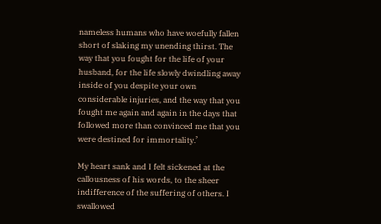nameless humans who have woefully fallen short of slaking my unending thirst. The way that you fought for the life of your husband, for the life slowly dwindling away inside of you despite your own considerable injuries, and the way that you fought me again and again in the days that followed more than convinced me that you were destined for immortality.’

My heart sank and I felt sickened at the callousness of his words, to the sheer indifference of the suffering of others. I swallowed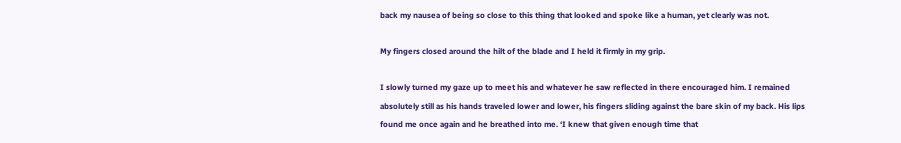back my nausea of being so close to this thing that looked and spoke like a human, yet clearly was not.

My fingers closed around the hilt of the blade and I held it firmly in my grip.

I slowly turned my gaze up to meet his and whatever he saw reflected in there encouraged him. I remained absolutely still as his hands traveled lower and lower, his fingers sliding against the bare skin of my back. His lips found me once again and he breathed into me. ‘I knew that given enough time that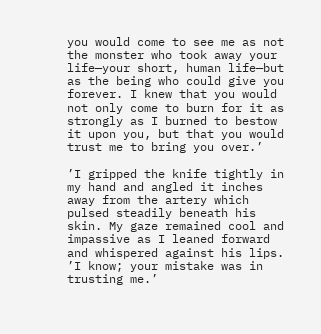you would come to see me as not the monster who took away your life—your short, human life—but as the being who could give you forever. I knew that you would not only come to burn for it as strongly as I burned to bestow it upon you, but that you would trust me to bring you over.’

’I gripped the knife tightly in my hand and angled it inches away from the artery which pulsed steadily beneath his skin. My gaze remained cool and impassive as I leaned forward and whispered against his lips. ’I know; your mistake was in trusting me.’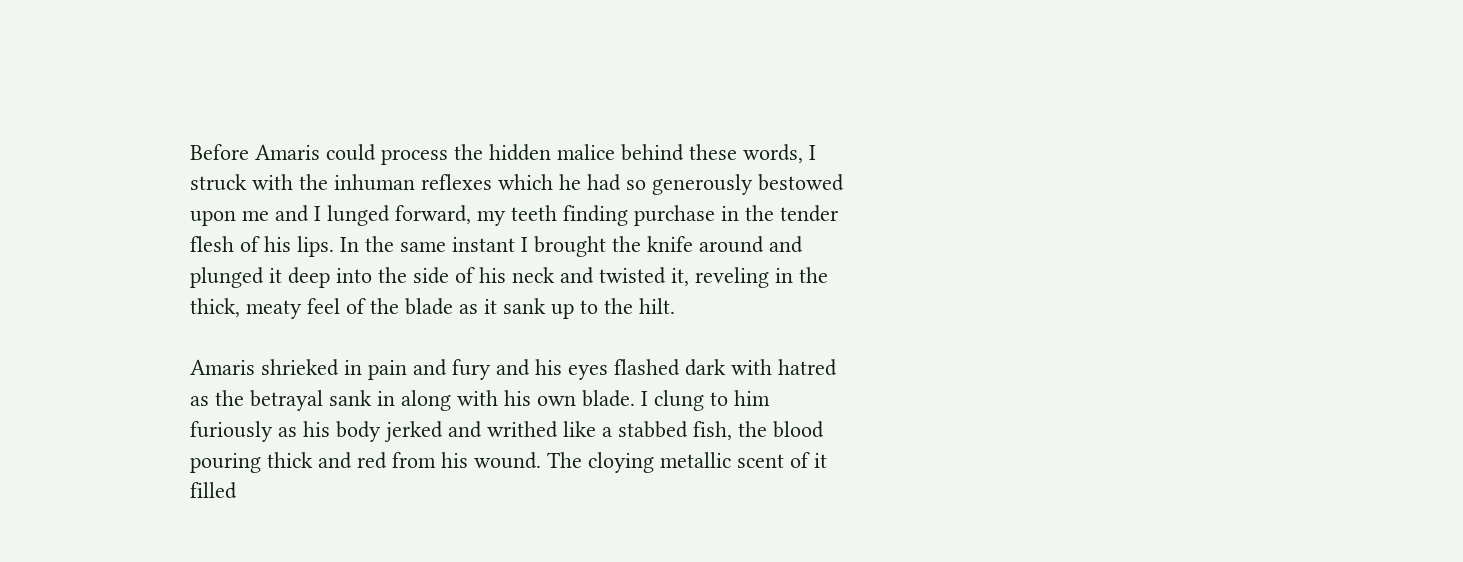Before Amaris could process the hidden malice behind these words, I struck with the inhuman reflexes which he had so generously bestowed upon me and I lunged forward, my teeth finding purchase in the tender flesh of his lips. In the same instant I brought the knife around and plunged it deep into the side of his neck and twisted it, reveling in the thick, meaty feel of the blade as it sank up to the hilt.

Amaris shrieked in pain and fury and his eyes flashed dark with hatred as the betrayal sank in along with his own blade. I clung to him furiously as his body jerked and writhed like a stabbed fish, the blood pouring thick and red from his wound. The cloying metallic scent of it filled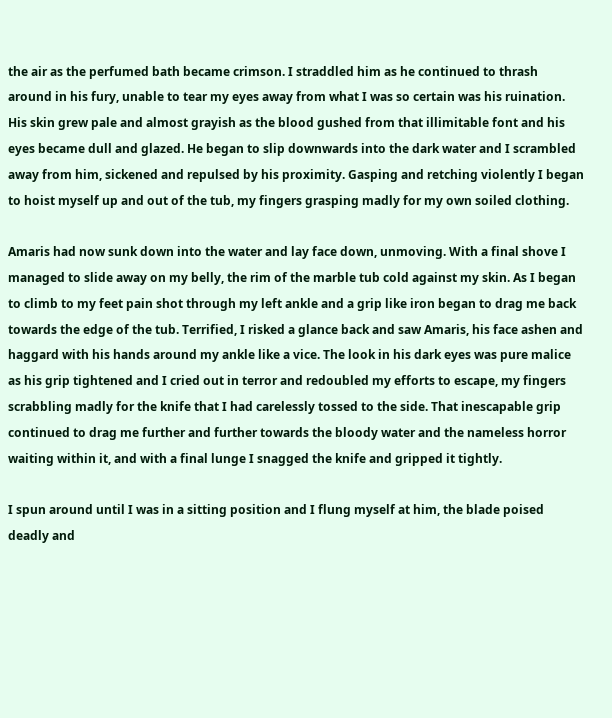the air as the perfumed bath became crimson. I straddled him as he continued to thrash around in his fury, unable to tear my eyes away from what I was so certain was his ruination. His skin grew pale and almost grayish as the blood gushed from that illimitable font and his eyes became dull and glazed. He began to slip downwards into the dark water and I scrambled away from him, sickened and repulsed by his proximity. Gasping and retching violently I began to hoist myself up and out of the tub, my fingers grasping madly for my own soiled clothing.

Amaris had now sunk down into the water and lay face down, unmoving. With a final shove I managed to slide away on my belly, the rim of the marble tub cold against my skin. As I began to climb to my feet pain shot through my left ankle and a grip like iron began to drag me back towards the edge of the tub. Terrified, I risked a glance back and saw Amaris, his face ashen and haggard with his hands around my ankle like a vice. The look in his dark eyes was pure malice as his grip tightened and I cried out in terror and redoubled my efforts to escape, my fingers scrabbling madly for the knife that I had carelessly tossed to the side. That inescapable grip continued to drag me further and further towards the bloody water and the nameless horror waiting within it, and with a final lunge I snagged the knife and gripped it tightly.

I spun around until I was in a sitting position and I flung myself at him, the blade poised deadly and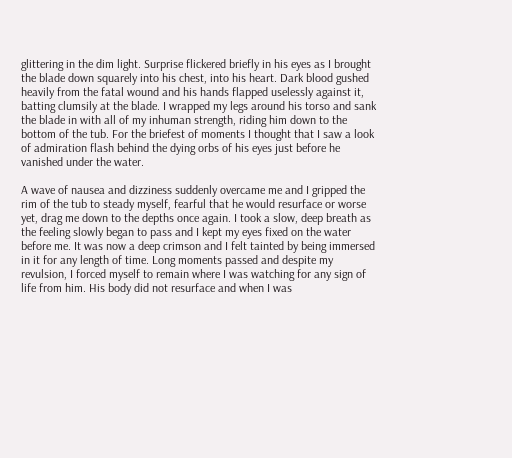glittering in the dim light. Surprise flickered briefly in his eyes as I brought the blade down squarely into his chest, into his heart. Dark blood gushed heavily from the fatal wound and his hands flapped uselessly against it, batting clumsily at the blade. I wrapped my legs around his torso and sank the blade in with all of my inhuman strength, riding him down to the bottom of the tub. For the briefest of moments I thought that I saw a look of admiration flash behind the dying orbs of his eyes just before he vanished under the water.

A wave of nausea and dizziness suddenly overcame me and I gripped the rim of the tub to steady myself, fearful that he would resurface or worse yet, drag me down to the depths once again. I took a slow, deep breath as the feeling slowly began to pass and I kept my eyes fixed on the water before me. It was now a deep crimson and I felt tainted by being immersed in it for any length of time. Long moments passed and despite my revulsion, I forced myself to remain where I was watching for any sign of life from him. His body did not resurface and when I was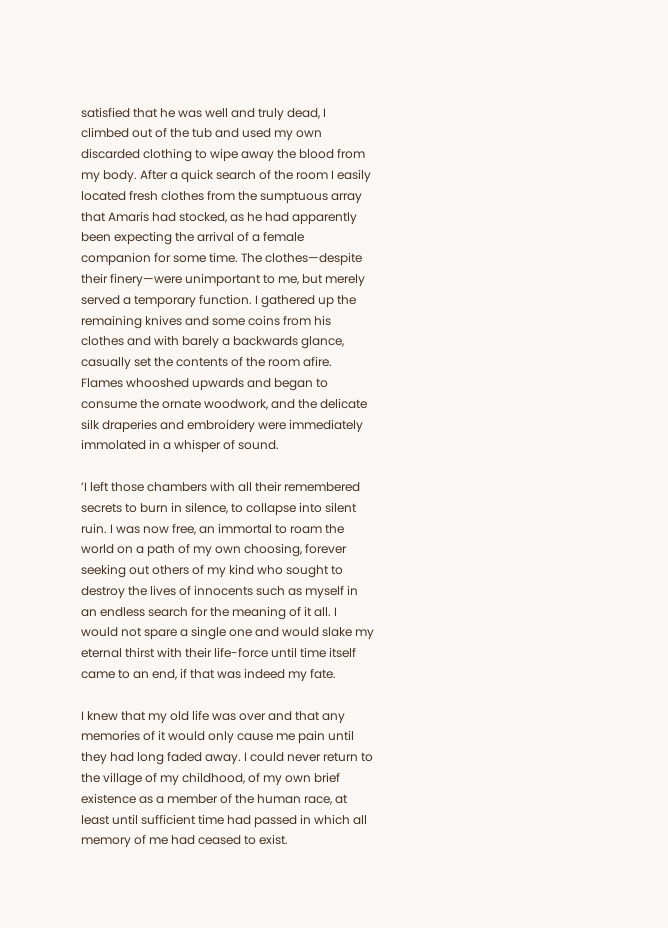satisfied that he was well and truly dead, I climbed out of the tub and used my own discarded clothing to wipe away the blood from my body. After a quick search of the room I easily located fresh clothes from the sumptuous array that Amaris had stocked, as he had apparently been expecting the arrival of a female companion for some time. The clothes—despite their finery—were unimportant to me, but merely served a temporary function. I gathered up the remaining knives and some coins from his clothes and with barely a backwards glance, casually set the contents of the room afire. Flames whooshed upwards and began to consume the ornate woodwork, and the delicate silk draperies and embroidery were immediately immolated in a whisper of sound.

’I left those chambers with all their remembered secrets to burn in silence, to collapse into silent ruin. I was now free, an immortal to roam the world on a path of my own choosing, forever seeking out others of my kind who sought to destroy the lives of innocents such as myself in an endless search for the meaning of it all. I would not spare a single one and would slake my eternal thirst with their life-force until time itself came to an end, if that was indeed my fate.

I knew that my old life was over and that any memories of it would only cause me pain until they had long faded away. I could never return to the village of my childhood, of my own brief existence as a member of the human race, at least until sufficient time had passed in which all memory of me had ceased to exist.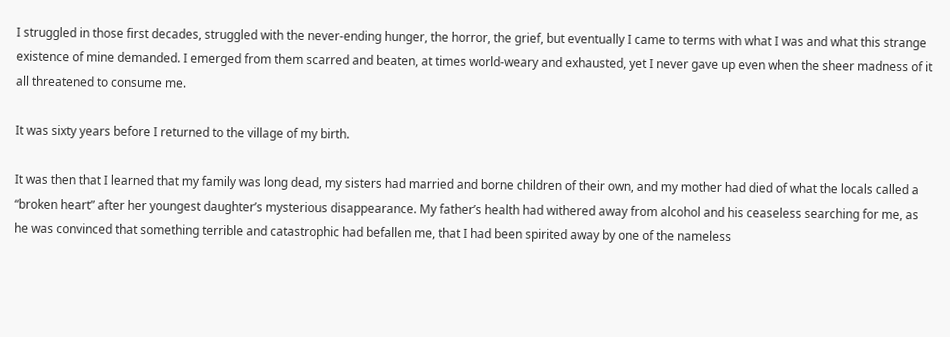I struggled in those first decades, struggled with the never-ending hunger, the horror, the grief, but eventually I came to terms with what I was and what this strange existence of mine demanded. I emerged from them scarred and beaten, at times world-weary and exhausted, yet I never gave up even when the sheer madness of it all threatened to consume me.

It was sixty years before I returned to the village of my birth.

It was then that I learned that my family was long dead, my sisters had married and borne children of their own, and my mother had died of what the locals called a “broken heart” after her youngest daughter’s mysterious disappearance. My father’s health had withered away from alcohol and his ceaseless searching for me, as he was convinced that something terrible and catastrophic had befallen me, that I had been spirited away by one of the nameless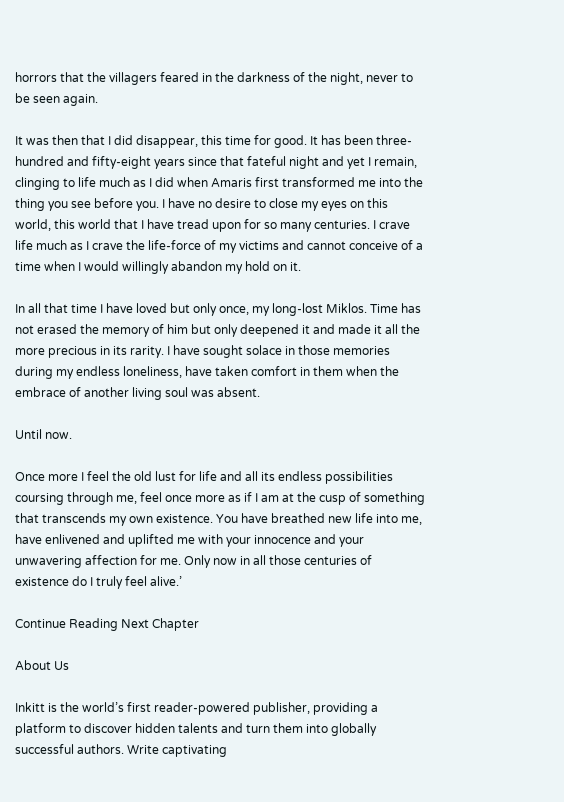horrors that the villagers feared in the darkness of the night, never to be seen again.

It was then that I did disappear, this time for good. It has been three-hundred and fifty-eight years since that fateful night and yet I remain, clinging to life much as I did when Amaris first transformed me into the thing you see before you. I have no desire to close my eyes on this world, this world that I have tread upon for so many centuries. I crave life much as I crave the life-force of my victims and cannot conceive of a time when I would willingly abandon my hold on it.

In all that time I have loved but only once, my long-lost Miklos. Time has not erased the memory of him but only deepened it and made it all the more precious in its rarity. I have sought solace in those memories during my endless loneliness, have taken comfort in them when the embrace of another living soul was absent.

Until now.

Once more I feel the old lust for life and all its endless possibilities coursing through me, feel once more as if I am at the cusp of something that transcends my own existence. You have breathed new life into me, have enlivened and uplifted me with your innocence and your unwavering affection for me. Only now in all those centuries of existence do I truly feel alive.’

Continue Reading Next Chapter

About Us

Inkitt is the world’s first reader-powered publisher, providing a platform to discover hidden talents and turn them into globally successful authors. Write captivating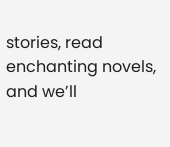stories, read enchanting novels, and we’ll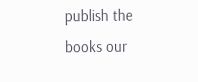publish the books our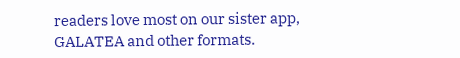readers love most on our sister app, GALATEA and other formats.